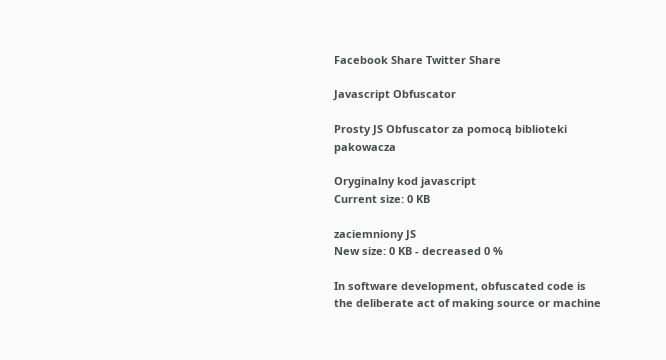Facebook Share Twitter Share

Javascript Obfuscator

Prosty JS Obfuscator za pomocą biblioteki pakowacza

Oryginalny kod javascript
Current size: 0 KB

zaciemniony JS
New size: 0 KB - decreased 0 %

In software development, obfuscated code is the deliberate act of making source or machine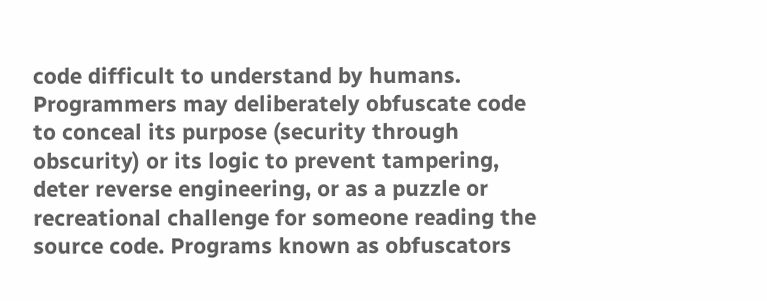code difficult to understand by humans. Programmers may deliberately obfuscate code to conceal its purpose (security through obscurity) or its logic to prevent tampering, deter reverse engineering, or as a puzzle or recreational challenge for someone reading the source code. Programs known as obfuscators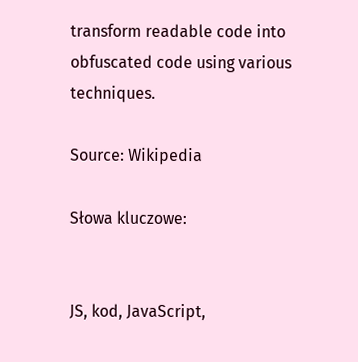transform readable code into obfuscated code using various techniques.

Source: Wikipedia

Słowa kluczowe:


JS, kod, JavaScript,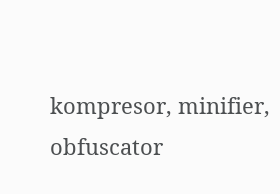kompresor, minifier, obfuscator